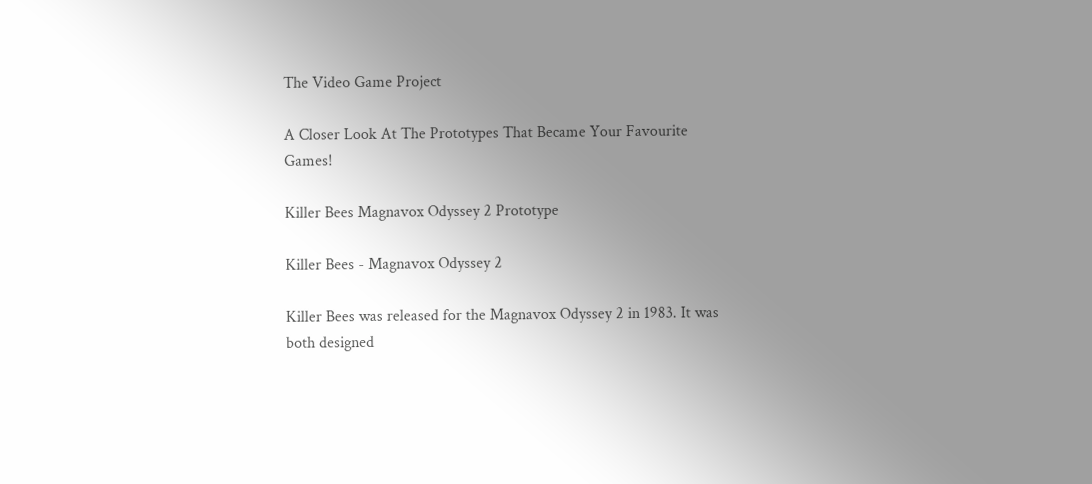The Video Game Project

A Closer Look At The Prototypes That Became Your Favourite Games!

Killer Bees Magnavox Odyssey 2 Prototype

Killer Bees - Magnavox Odyssey 2

Killer Bees was released for the Magnavox Odyssey 2 in 1983. It was both designed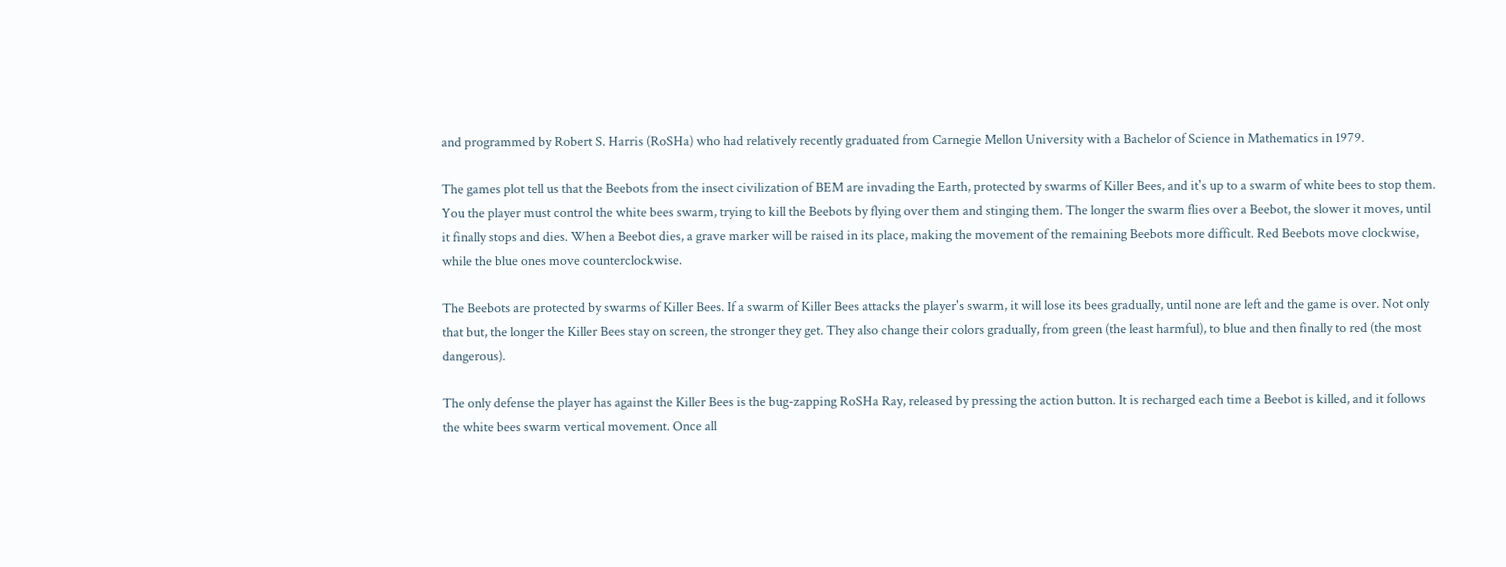and programmed by Robert S. Harris (RoSHa) who had relatively recently graduated from Carnegie Mellon University with a Bachelor of Science in Mathematics in 1979.

The games plot tell us that the Beebots from the insect civilization of BEM are invading the Earth, protected by swarms of Killer Bees, and it's up to a swarm of white bees to stop them. You the player must control the white bees swarm, trying to kill the Beebots by flying over them and stinging them. The longer the swarm flies over a Beebot, the slower it moves, until it finally stops and dies. When a Beebot dies, a grave marker will be raised in its place, making the movement of the remaining Beebots more difficult. Red Beebots move clockwise, while the blue ones move counterclockwise.

The Beebots are protected by swarms of Killer Bees. If a swarm of Killer Bees attacks the player's swarm, it will lose its bees gradually, until none are left and the game is over. Not only that but, the longer the Killer Bees stay on screen, the stronger they get. They also change their colors gradually, from green (the least harmful), to blue and then finally to red (the most dangerous).

The only defense the player has against the Killer Bees is the bug-zapping RoSHa Ray, released by pressing the action button. It is recharged each time a Beebot is killed, and it follows the white bees swarm vertical movement. Once all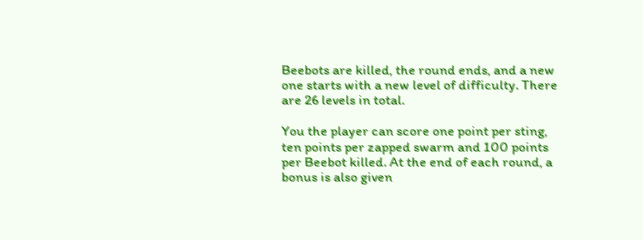Beebots are killed, the round ends, and a new one starts with a new level of difficulty. There are 26 levels in total.

You the player can score one point per sting, ten points per zapped swarm and 100 points per Beebot killed. At the end of each round, a bonus is also given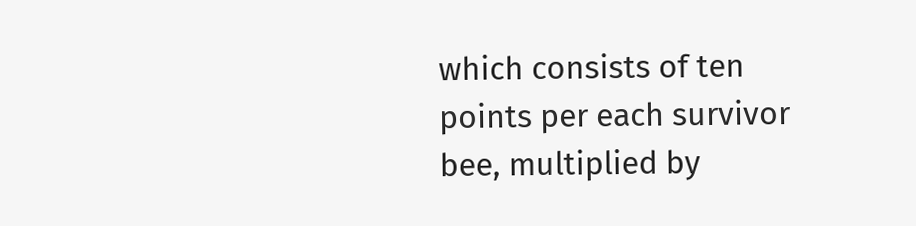which consists of ten points per each survivor bee, multiplied by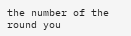the number of the round you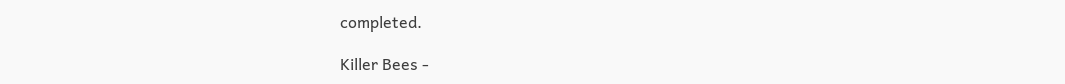completed.

Killer Bees -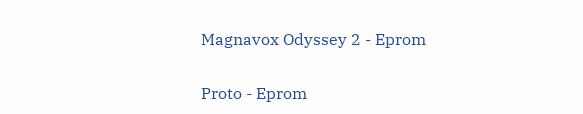Magnavox Odyssey 2 - Eprom

Proto - Eprom